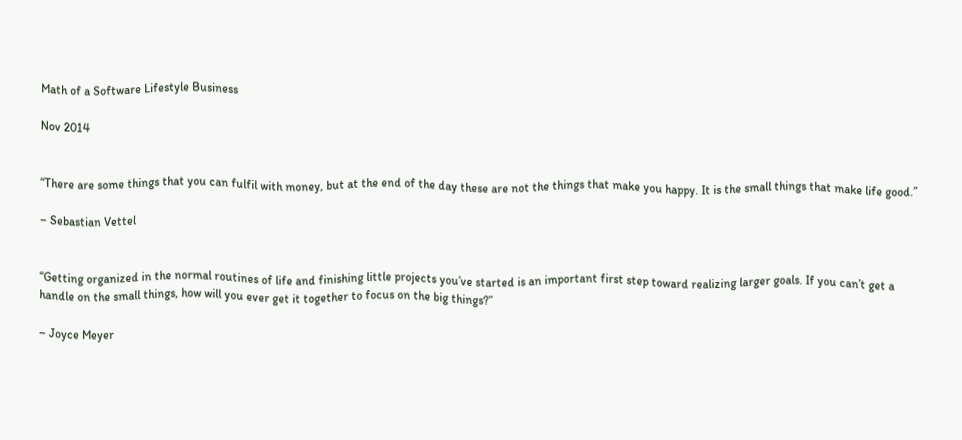Math of a Software Lifestyle Business

Nov 2014


“There are some things that you can fulfil with money, but at the end of the day these are not the things that make you happy. It is the small things that make life good.”

– Sebastian Vettel


“Getting organized in the normal routines of life and finishing little projects you’ve started is an important first step toward realizing larger goals. If you can’t get a handle on the small things, how will you ever get it together to focus on the big things?”

– Joyce Meyer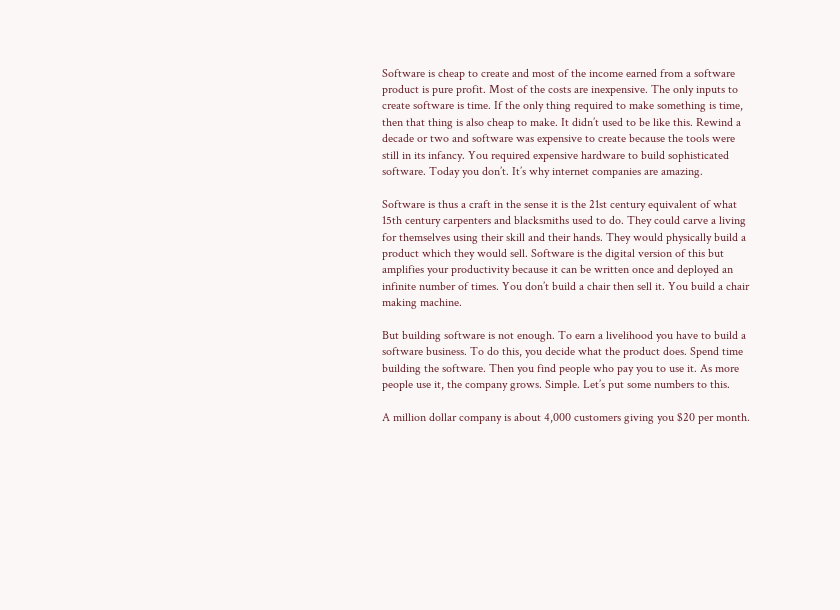Software is cheap to create and most of the income earned from a software product is pure profit. Most of the costs are inexpensive. The only inputs to create software is time. If the only thing required to make something is time, then that thing is also cheap to make. It didn’t used to be like this. Rewind a decade or two and software was expensive to create because the tools were still in its infancy. You required expensive hardware to build sophisticated software. Today you don’t. It’s why internet companies are amazing.

Software is thus a craft in the sense it is the 21st century equivalent of what 15th century carpenters and blacksmiths used to do. They could carve a living for themselves using their skill and their hands. They would physically build a product which they would sell. Software is the digital version of this but amplifies your productivity because it can be written once and deployed an infinite number of times. You don’t build a chair then sell it. You build a chair making machine.

But building software is not enough. To earn a livelihood you have to build a software business. To do this, you decide what the product does. Spend time building the software. Then you find people who pay you to use it. As more people use it, the company grows. Simple. Let’s put some numbers to this.

A million dollar company is about 4,000 customers giving you $20 per month.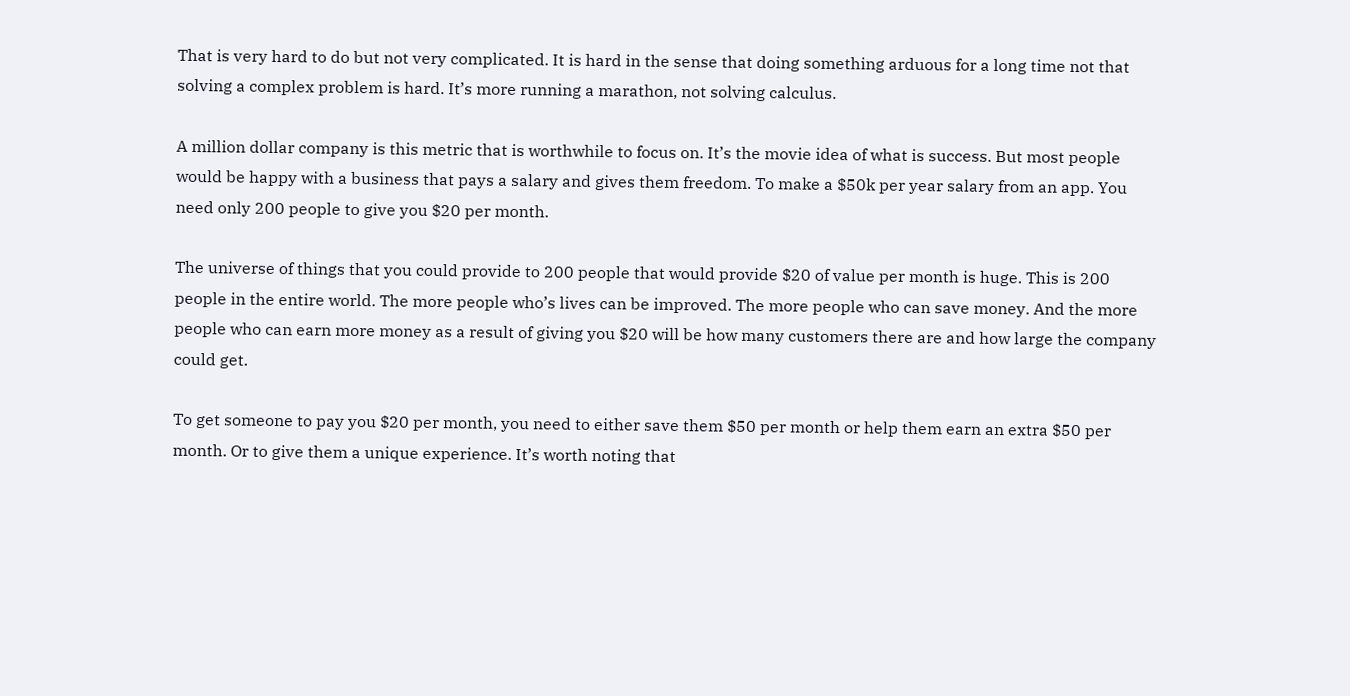That is very hard to do but not very complicated. It is hard in the sense that doing something arduous for a long time not that solving a complex problem is hard. It’s more running a marathon, not solving calculus.

A million dollar company is this metric that is worthwhile to focus on. It’s the movie idea of what is success. But most people would be happy with a business that pays a salary and gives them freedom. To make a $50k per year salary from an app. You need only 200 people to give you $20 per month.

The universe of things that you could provide to 200 people that would provide $20 of value per month is huge. This is 200 people in the entire world. The more people who’s lives can be improved. The more people who can save money. And the more people who can earn more money as a result of giving you $20 will be how many customers there are and how large the company could get.

To get someone to pay you $20 per month, you need to either save them $50 per month or help them earn an extra $50 per month. Or to give them a unique experience. It’s worth noting that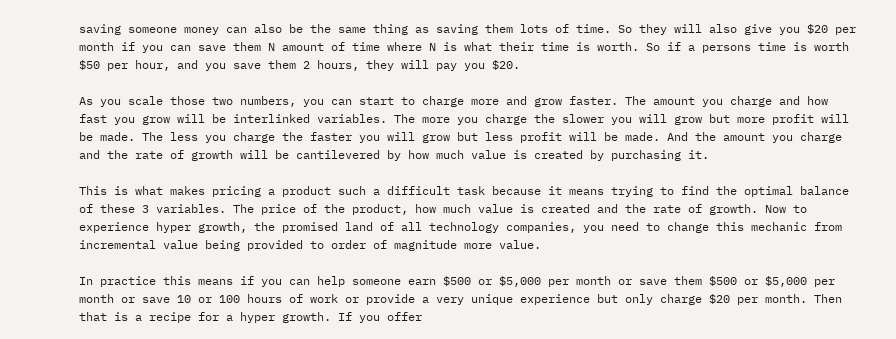saving someone money can also be the same thing as saving them lots of time. So they will also give you $20 per month if you can save them N amount of time where N is what their time is worth. So if a persons time is worth $50 per hour, and you save them 2 hours, they will pay you $20.

As you scale those two numbers, you can start to charge more and grow faster. The amount you charge and how fast you grow will be interlinked variables. The more you charge the slower you will grow but more profit will be made. The less you charge the faster you will grow but less profit will be made. And the amount you charge and the rate of growth will be cantilevered by how much value is created by purchasing it.

This is what makes pricing a product such a difficult task because it means trying to find the optimal balance of these 3 variables. The price of the product, how much value is created and the rate of growth. Now to experience hyper growth, the promised land of all technology companies, you need to change this mechanic from incremental value being provided to order of magnitude more value.

In practice this means if you can help someone earn $500 or $5,000 per month or save them $500 or $5,000 per month or save 10 or 100 hours of work or provide a very unique experience but only charge $20 per month. Then that is a recipe for a hyper growth. If you offer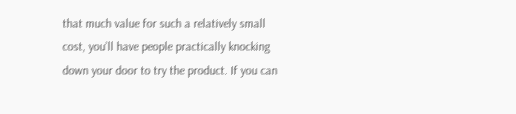that much value for such a relatively small cost, you’ll have people practically knocking down your door to try the product. If you can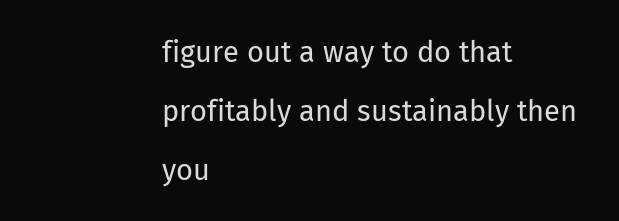figure out a way to do that profitably and sustainably then you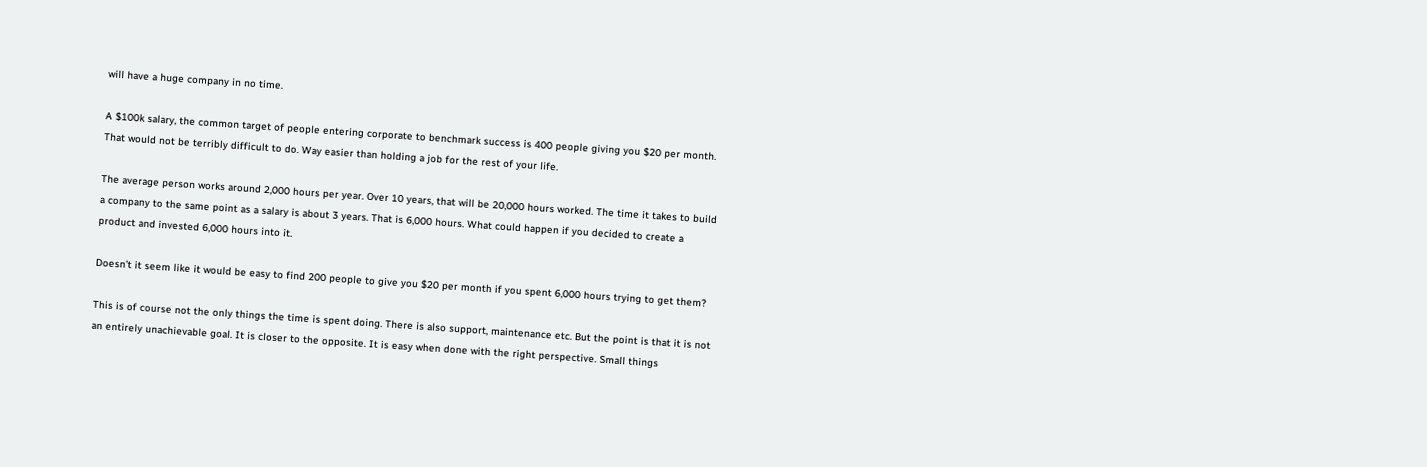will have a huge company in no time.

A $100k salary, the common target of people entering corporate to benchmark success is 400 people giving you $20 per month. That would not be terribly difficult to do. Way easier than holding a job for the rest of your life.

The average person works around 2,000 hours per year. Over 10 years, that will be 20,000 hours worked. The time it takes to build a company to the same point as a salary is about 3 years. That is 6,000 hours. What could happen if you decided to create a product and invested 6,000 hours into it.

Doesn’t it seem like it would be easy to find 200 people to give you $20 per month if you spent 6,000 hours trying to get them?

This is of course not the only things the time is spent doing. There is also support, maintenance etc. But the point is that it is not an entirely unachievable goal. It is closer to the opposite. It is easy when done with the right perspective. Small things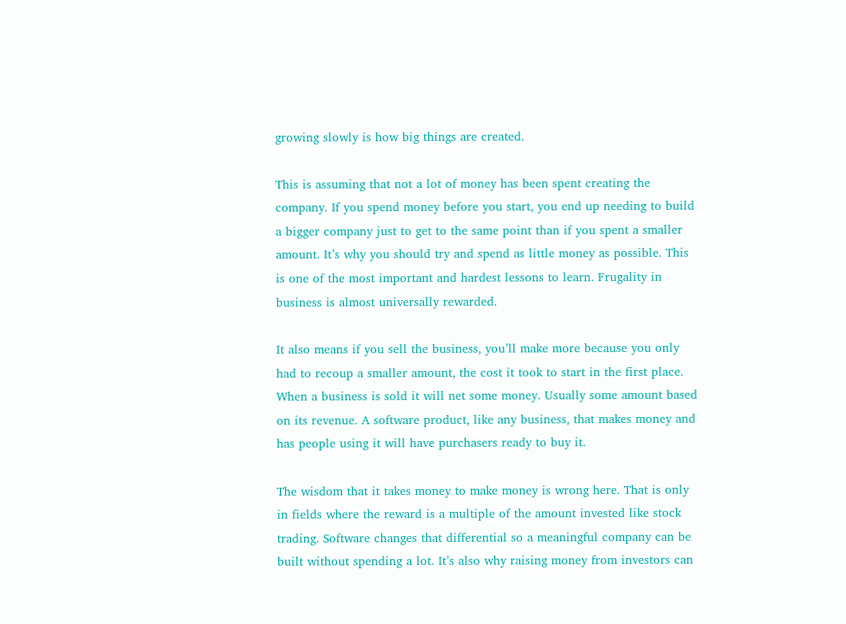growing slowly is how big things are created.

This is assuming that not a lot of money has been spent creating the company. If you spend money before you start, you end up needing to build a bigger company just to get to the same point than if you spent a smaller amount. It’s why you should try and spend as little money as possible. This is one of the most important and hardest lessons to learn. Frugality in business is almost universally rewarded.

It also means if you sell the business, you’ll make more because you only had to recoup a smaller amount, the cost it took to start in the first place. When a business is sold it will net some money. Usually some amount based on its revenue. A software product, like any business, that makes money and has people using it will have purchasers ready to buy it.

The wisdom that it takes money to make money is wrong here. That is only in fields where the reward is a multiple of the amount invested like stock trading. Software changes that differential so a meaningful company can be built without spending a lot. It’s also why raising money from investors can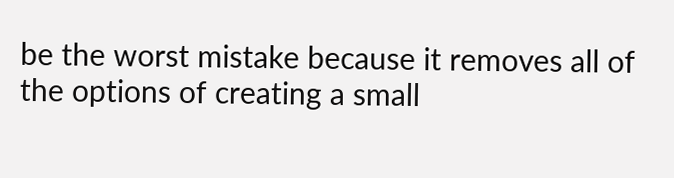be the worst mistake because it removes all of the options of creating a small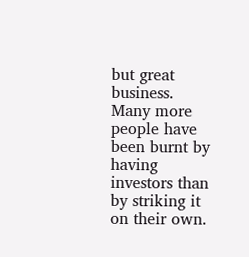but great business. Many more people have been burnt by having investors than by striking it on their own.